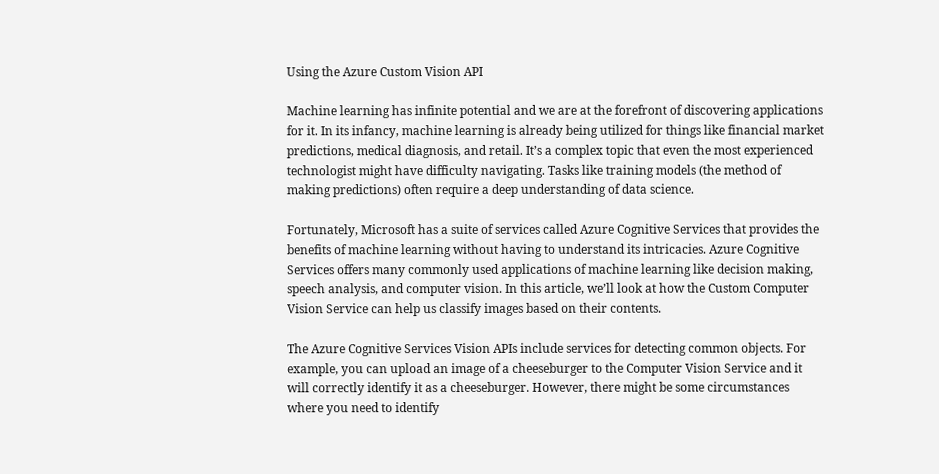Using the Azure Custom Vision API

Machine learning has infinite potential and we are at the forefront of discovering applications for it. In its infancy, machine learning is already being utilized for things like financial market predictions, medical diagnosis, and retail. It’s a complex topic that even the most experienced technologist might have difficulty navigating. Tasks like training models (the method of making predictions) often require a deep understanding of data science.

Fortunately, Microsoft has a suite of services called Azure Cognitive Services that provides the benefits of machine learning without having to understand its intricacies. Azure Cognitive Services offers many commonly used applications of machine learning like decision making, speech analysis, and computer vision. In this article, we’ll look at how the Custom Computer Vision Service can help us classify images based on their contents.

The Azure Cognitive Services Vision APIs include services for detecting common objects. For example, you can upload an image of a cheeseburger to the Computer Vision Service and it will correctly identify it as a cheeseburger. However, there might be some circumstances where you need to identify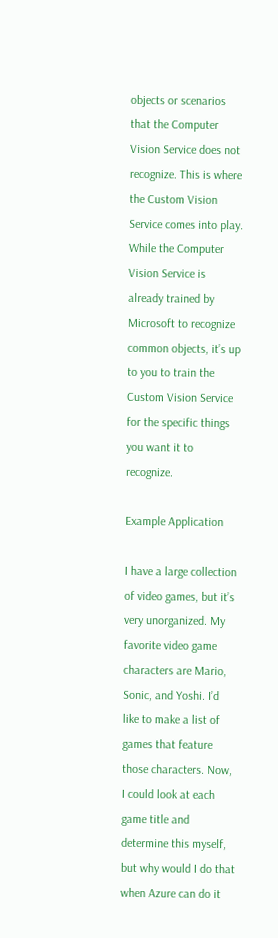objects or scenarios that the Computer Vision Service does not recognize. This is where the Custom Vision Service comes into play. While the Computer Vision Service is already trained by Microsoft to recognize common objects, it’s up to you to train the Custom Vision Service for the specific things you want it to recognize.

Example Application

I have a large collection of video games, but it’s very unorganized. My favorite video game characters are Mario, Sonic, and Yoshi. I’d like to make a list of games that feature those characters. Now, I could look at each game title and determine this myself, but why would I do that when Azure can do it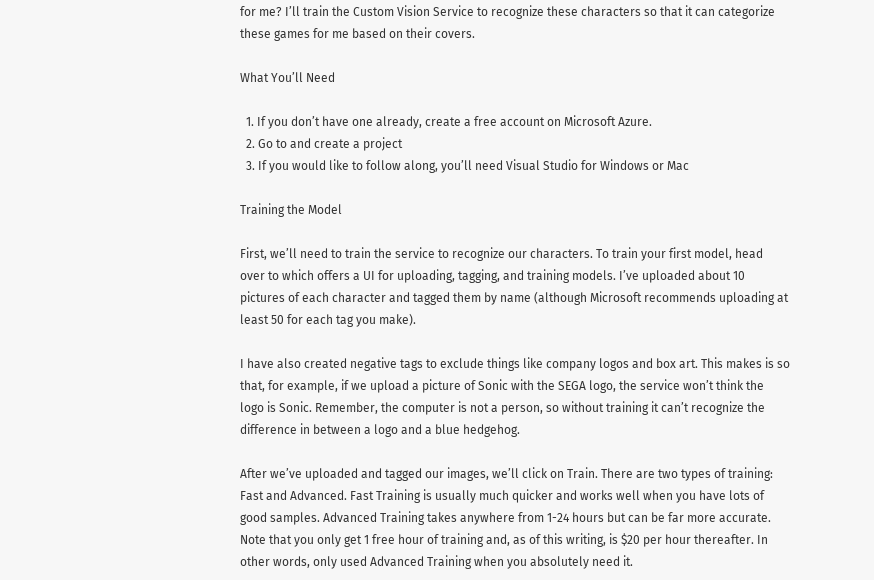for me? I’ll train the Custom Vision Service to recognize these characters so that it can categorize these games for me based on their covers.

What You’ll Need

  1. If you don’t have one already, create a free account on Microsoft Azure.
  2. Go to and create a project
  3. If you would like to follow along, you’ll need Visual Studio for Windows or Mac

Training the Model

First, we’ll need to train the service to recognize our characters. To train your first model, head over to which offers a UI for uploading, tagging, and training models. I’ve uploaded about 10 pictures of each character and tagged them by name (although Microsoft recommends uploading at least 50 for each tag you make).

I have also created negative tags to exclude things like company logos and box art. This makes is so that, for example, if we upload a picture of Sonic with the SEGA logo, the service won’t think the logo is Sonic. Remember, the computer is not a person, so without training it can’t recognize the difference in between a logo and a blue hedgehog.

After we’ve uploaded and tagged our images, we’ll click on Train. There are two types of training: Fast and Advanced. Fast Training is usually much quicker and works well when you have lots of good samples. Advanced Training takes anywhere from 1-24 hours but can be far more accurate. Note that you only get 1 free hour of training and, as of this writing, is $20 per hour thereafter. In other words, only used Advanced Training when you absolutely need it.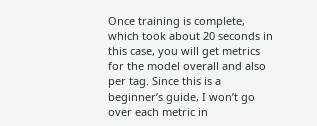Once training is complete, which took about 20 seconds in this case, you will get metrics for the model overall and also per tag. Since this is a beginner’s guide, I won’t go over each metric in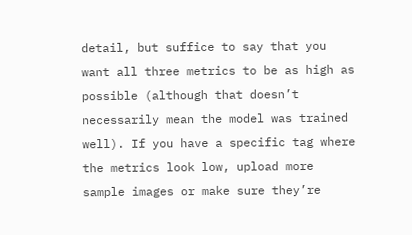detail, but suffice to say that you want all three metrics to be as high as possible (although that doesn’t necessarily mean the model was trained well). If you have a specific tag where the metrics look low, upload more sample images or make sure they’re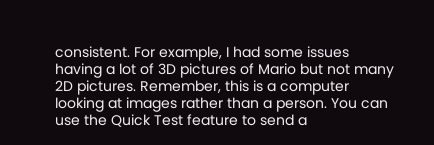consistent. For example, I had some issues having a lot of 3D pictures of Mario but not many 2D pictures. Remember, this is a computer looking at images rather than a person. You can use the Quick Test feature to send a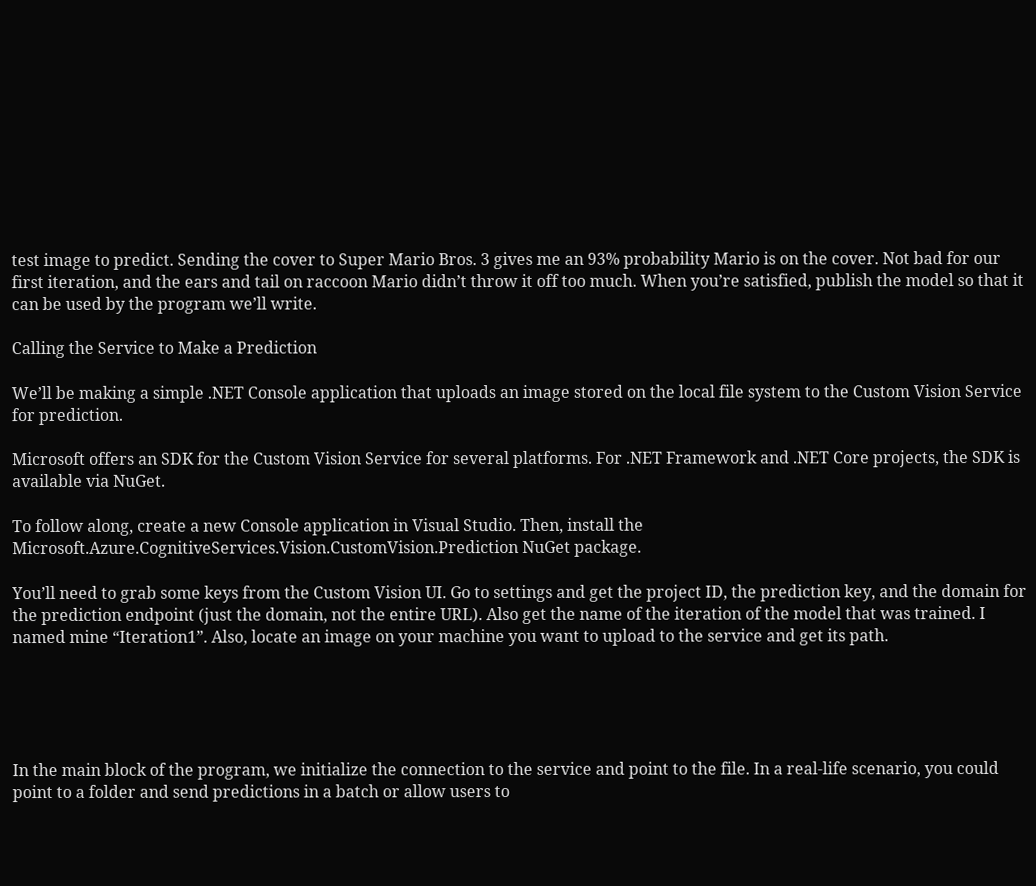test image to predict. Sending the cover to Super Mario Bros. 3 gives me an 93% probability Mario is on the cover. Not bad for our first iteration, and the ears and tail on raccoon Mario didn’t throw it off too much. When you’re satisfied, publish the model so that it can be used by the program we’ll write.

Calling the Service to Make a Prediction

We’ll be making a simple .NET Console application that uploads an image stored on the local file system to the Custom Vision Service for prediction.

Microsoft offers an SDK for the Custom Vision Service for several platforms. For .NET Framework and .NET Core projects, the SDK is available via NuGet.

To follow along, create a new Console application in Visual Studio. Then, install the Microsoft.Azure.CognitiveServices.Vision.CustomVision.Prediction NuGet package.

You’ll need to grab some keys from the Custom Vision UI. Go to settings and get the project ID, the prediction key, and the domain for the prediction endpoint (just the domain, not the entire URL). Also get the name of the iteration of the model that was trained. I named mine “Iteration1”. Also, locate an image on your machine you want to upload to the service and get its path.





In the main block of the program, we initialize the connection to the service and point to the file. In a real-life scenario, you could point to a folder and send predictions in a batch or allow users to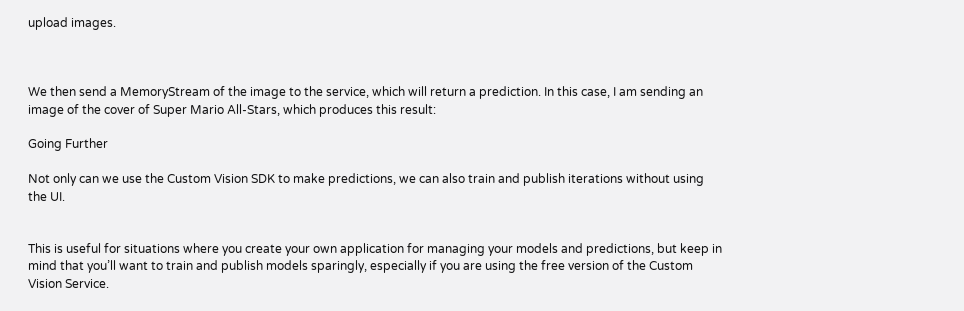upload images.



We then send a MemoryStream of the image to the service, which will return a prediction. In this case, I am sending an image of the cover of Super Mario All-Stars, which produces this result:

Going Further

Not only can we use the Custom Vision SDK to make predictions, we can also train and publish iterations without using the UI.


This is useful for situations where you create your own application for managing your models and predictions, but keep in mind that you’ll want to train and publish models sparingly, especially if you are using the free version of the Custom Vision Service.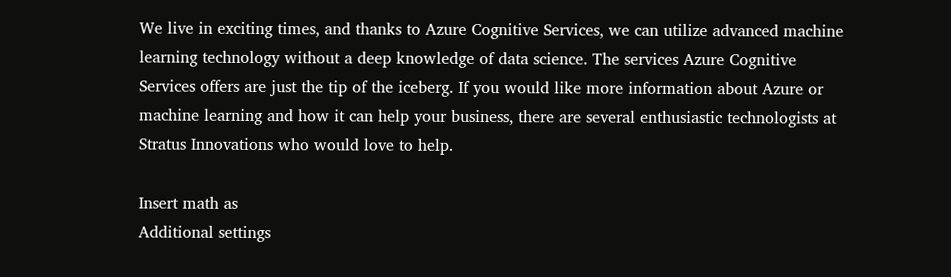We live in exciting times, and thanks to Azure Cognitive Services, we can utilize advanced machine learning technology without a deep knowledge of data science. The services Azure Cognitive Services offers are just the tip of the iceberg. If you would like more information about Azure or machine learning and how it can help your business, there are several enthusiastic technologists at Stratus Innovations who would love to help.

Insert math as
Additional settings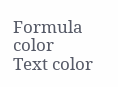Formula color
Text color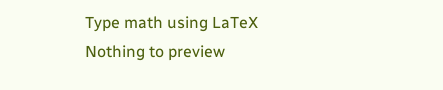Type math using LaTeX
Nothing to preview